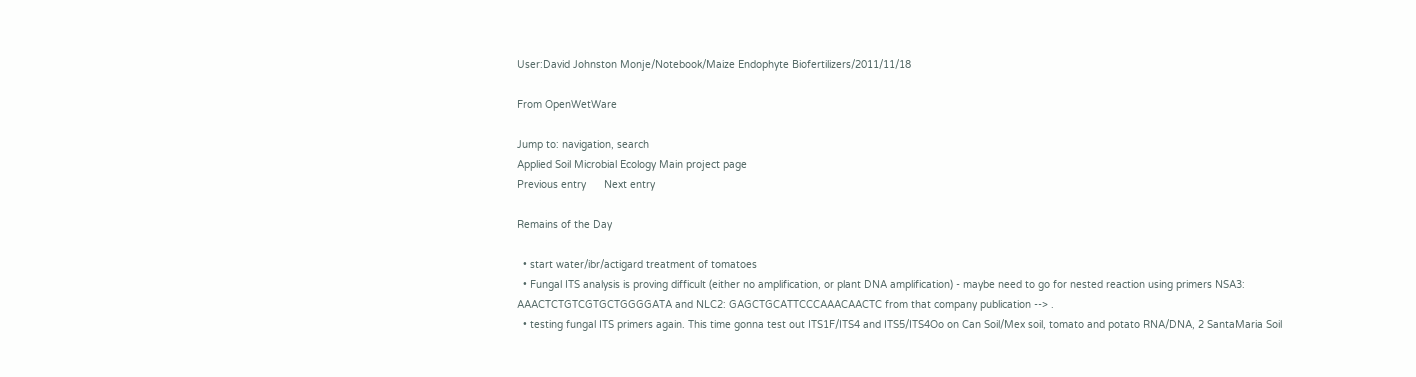User:David Johnston Monje/Notebook/Maize Endophyte Biofertilizers/2011/11/18

From OpenWetWare

Jump to: navigation, search
Applied Soil Microbial Ecology Main project page
Previous entry      Next entry

Remains of the Day

  • start water/ibr/actigard treatment of tomatoes
  • Fungal ITS analysis is proving difficult (either no amplification, or plant DNA amplification) - maybe need to go for nested reaction using primers NSA3: AAACTCTGTCGTGCTGGGGATA and NLC2: GAGCTGCATTCCCAAACAACTC from that company publication --> .
  • testing fungal ITS primers again. This time gonna test out ITS1F/ITS4 and ITS5/ITS4Oo on Can Soil/Mex soil, tomato and potato RNA/DNA, 2 SantaMaria Soil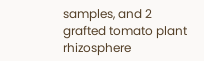samples, and 2 grafted tomato plant rhizosphere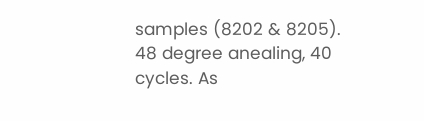samples (8202 & 8205). 48 degree anealing, 40 cycles. As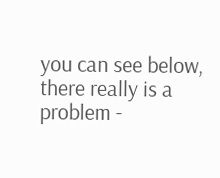you can see below, there really is a problem -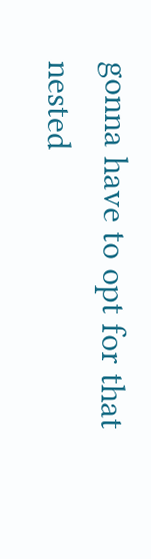gonna have to opt for that nested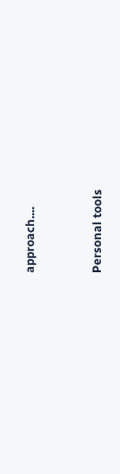approach....


Personal tools